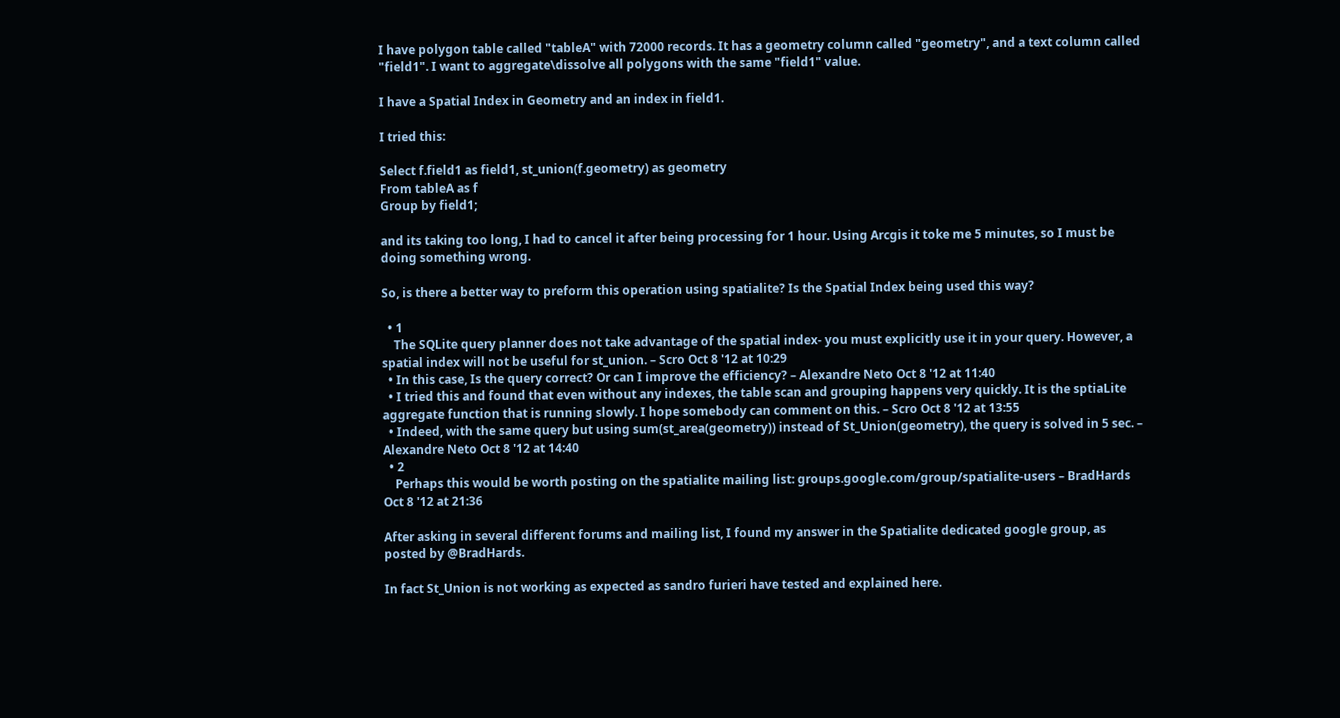I have polygon table called "tableA" with 72000 records. It has a geometry column called "geometry", and a text column called "field1". I want to aggregate\dissolve all polygons with the same "field1" value.

I have a Spatial Index in Geometry and an index in field1.

I tried this:

Select f.field1 as field1, st_union(f.geometry) as geometry
From tableA as f
Group by field1;

and its taking too long, I had to cancel it after being processing for 1 hour. Using Arcgis it toke me 5 minutes, so I must be doing something wrong.

So, is there a better way to preform this operation using spatialite? Is the Spatial Index being used this way?

  • 1
    The SQLite query planner does not take advantage of the spatial index- you must explicitly use it in your query. However, a spatial index will not be useful for st_union. – Scro Oct 8 '12 at 10:29
  • In this case, Is the query correct? Or can I improve the efficiency? – Alexandre Neto Oct 8 '12 at 11:40
  • I tried this and found that even without any indexes, the table scan and grouping happens very quickly. It is the sptiaLite aggregate function that is running slowly. I hope somebody can comment on this. – Scro Oct 8 '12 at 13:55
  • Indeed, with the same query but using sum(st_area(geometry)) instead of St_Union(geometry), the query is solved in 5 sec. – Alexandre Neto Oct 8 '12 at 14:40
  • 2
    Perhaps this would be worth posting on the spatialite mailing list: groups.google.com/group/spatialite-users – BradHards Oct 8 '12 at 21:36

After asking in several different forums and mailing list, I found my answer in the Spatialite dedicated google group, as posted by @BradHards.

In fact St_Union is not working as expected as sandro furieri have tested and explained here.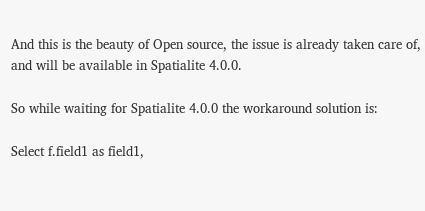And this is the beauty of Open source, the issue is already taken care of, and will be available in Spatialite 4.0.0.

So while waiting for Spatialite 4.0.0 the workaround solution is:

Select f.field1 as field1,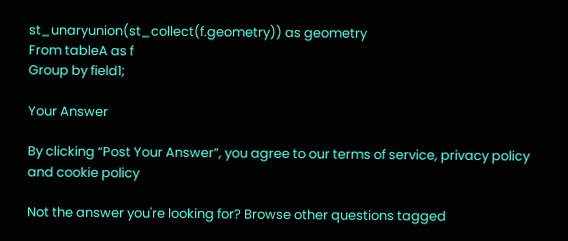st_unaryunion(st_collect(f.geometry)) as geometry
From tableA as f
Group by field1;

Your Answer

By clicking “Post Your Answer”, you agree to our terms of service, privacy policy and cookie policy

Not the answer you're looking for? Browse other questions tagged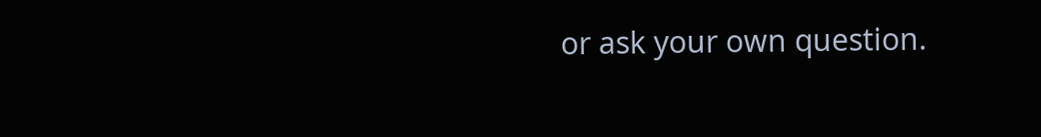or ask your own question.